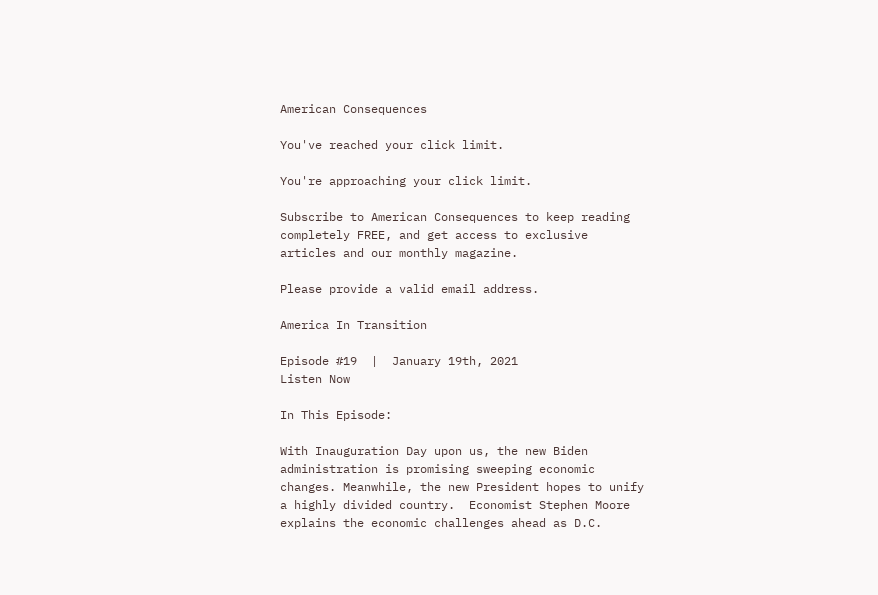American Consequences

You've reached your click limit.

You're approaching your click limit.

Subscribe to American Consequences to keep reading completely FREE, and get access to exclusive articles and our monthly magazine.

Please provide a valid email address.

America In Transition

Episode #19  |  January 19th, 2021
Listen Now

In This Episode:

With Inauguration Day upon us, the new Biden administration is promising sweeping economic changes. Meanwhile, the new President hopes to unify a highly divided country.  Economist Stephen Moore explains the economic challenges ahead as D.C.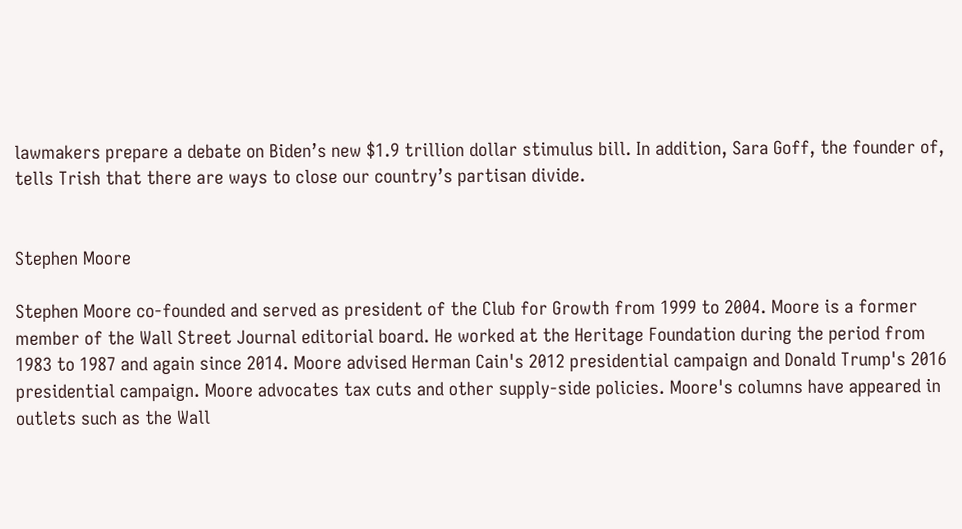lawmakers prepare a debate on Biden’s new $1.9 trillion dollar stimulus bill. In addition, Sara Goff, the founder of, tells Trish that there are ways to close our country’s partisan divide.


Stephen Moore

Stephen Moore co-founded and served as president of the Club for Growth from 1999 to 2004. Moore is a former member of the Wall Street Journal editorial board. He worked at the Heritage Foundation during the period from 1983 to 1987 and again since 2014. Moore advised Herman Cain's 2012 presidential campaign and Donald Trump's 2016 presidential campaign. Moore advocates tax cuts and other supply-side policies. Moore's columns have appeared in outlets such as the Wall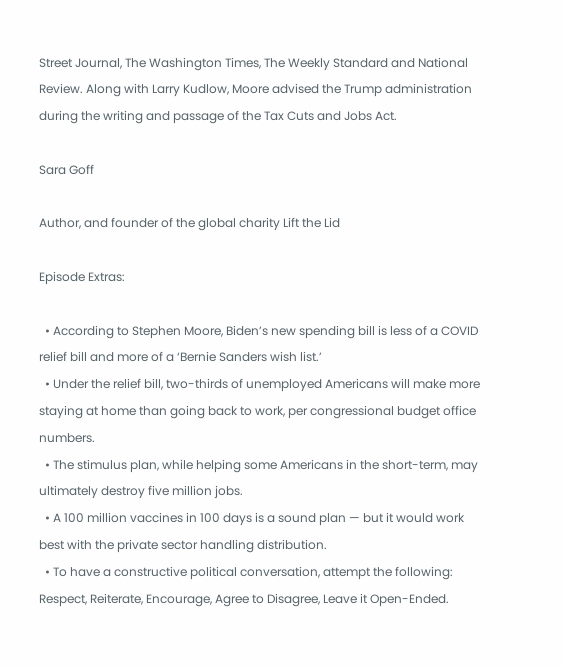Street Journal, The Washington Times, The Weekly Standard and National Review. Along with Larry Kudlow, Moore advised the Trump administration during the writing and passage of the Tax Cuts and Jobs Act.

Sara Goff

Author, and founder of the global charity Lift the Lid

Episode Extras:

  • According to Stephen Moore, Biden’s new spending bill is less of a COVID relief bill and more of a ‘Bernie Sanders wish list.’
  • Under the relief bill, two-thirds of unemployed Americans will make more staying at home than going back to work, per congressional budget office numbers.
  • The stimulus plan, while helping some Americans in the short-term, may ultimately destroy five million jobs.
  • A 100 million vaccines in 100 days is a sound plan — but it would work best with the private sector handling distribution.
  • To have a constructive political conversation, attempt the following: Respect, Reiterate, Encourage, Agree to Disagree, Leave it Open-Ended.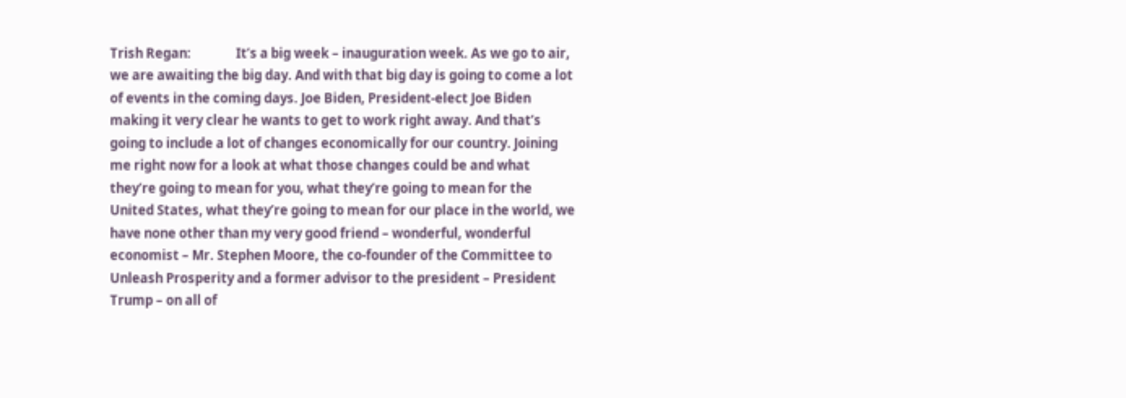Trish Regan:               It’s a big week – inauguration week. As we go to air, we are awaiting the big day. And with that big day is going to come a lot of events in the coming days. Joe Biden, President-elect Joe Biden making it very clear he wants to get to work right away. And that’s going to include a lot of changes economically for our country. Joining me right now for a look at what those changes could be and what they’re going to mean for you, what they’re going to mean for the United States, what they’re going to mean for our place in the world, we have none other than my very good friend – wonderful, wonderful economist – Mr. Stephen Moore, the co-founder of the Committee to Unleash Prosperity and a former advisor to the president – President Trump – on all of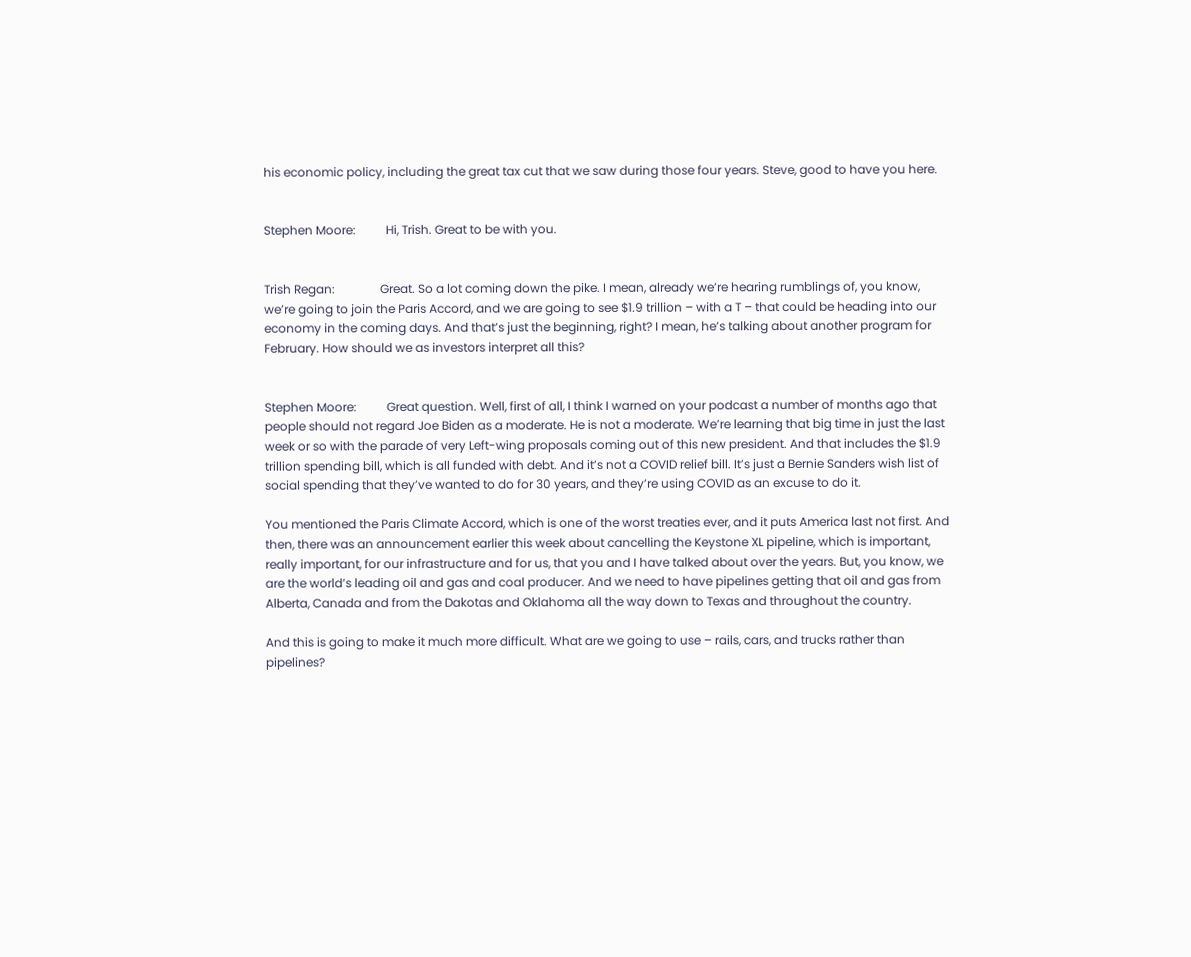his economic policy, including the great tax cut that we saw during those four years. Steve, good to have you here.


Stephen Moore:          Hi, Trish. Great to be with you.


Trish Regan:               Great. So a lot coming down the pike. I mean, already we’re hearing rumblings of, you know, we’re going to join the Paris Accord, and we are going to see $1.9 trillion – with a T – that could be heading into our economy in the coming days. And that’s just the beginning, right? I mean, he’s talking about another program for February. How should we as investors interpret all this?


Stephen Moore:          Great question. Well, first of all, I think I warned on your podcast a number of months ago that people should not regard Joe Biden as a moderate. He is not a moderate. We’re learning that big time in just the last week or so with the parade of very Left-wing proposals coming out of this new president. And that includes the $1.9 trillion spending bill, which is all funded with debt. And it’s not a COVID relief bill. It’s just a Bernie Sanders wish list of social spending that they’ve wanted to do for 30 years, and they’re using COVID as an excuse to do it.

You mentioned the Paris Climate Accord, which is one of the worst treaties ever, and it puts America last not first. And then, there was an announcement earlier this week about cancelling the Keystone XL pipeline, which is important, really important, for our infrastructure and for us, that you and I have talked about over the years. But, you know, we are the world’s leading oil and gas and coal producer. And we need to have pipelines getting that oil and gas from Alberta, Canada and from the Dakotas and Oklahoma all the way down to Texas and throughout the country.

And this is going to make it much more difficult. What are we going to use – rails, cars, and trucks rather than pipelines?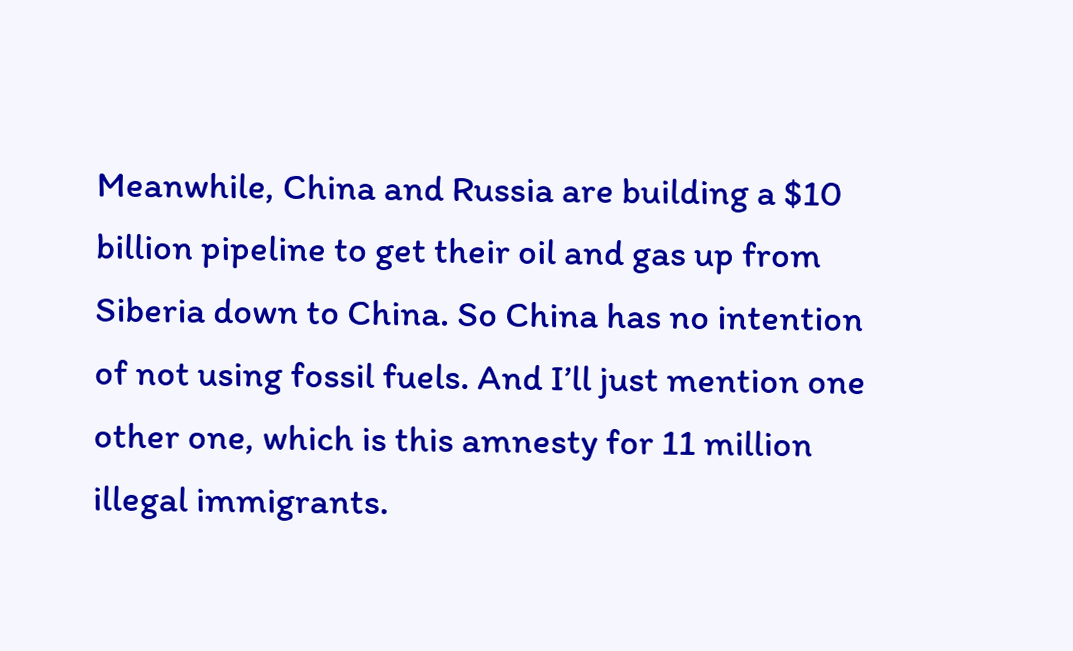Meanwhile, China and Russia are building a $10 billion pipeline to get their oil and gas up from Siberia down to China. So China has no intention of not using fossil fuels. And I’ll just mention one other one, which is this amnesty for 11 million illegal immigrants.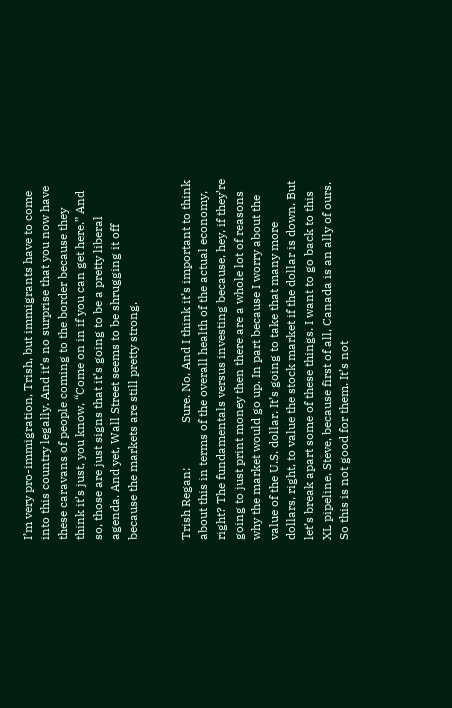I’m very pro-immigration, Trish, but immigrants have to come into this country legally. And it’s no surprise that you now have these caravans of people coming to the border because they think it’s just, you know, “Come on in if you can get here.” And so, those are just signs that it’s going to be a pretty liberal agenda. And yet, Wall Street seems to be shrugging it off because the markets are still pretty strong.


Trish Regan:               Sure. No. And I think it’s important to think about this in terms of the overall health of the actual economy, right? The fundamentals versus investing because, hey, if they’re going to just print money then there are a whole lot of reasons why the market would go up. In part because I worry about the value of the U.S. dollar. It’s going to take that many more dollars, right, to value the stock market if the dollar is down. But let’s break apart some of these things. I want to go back to this XL pipeline, Steve, because first of all, Canada is an ally of ours. So this is not good for them. It’s not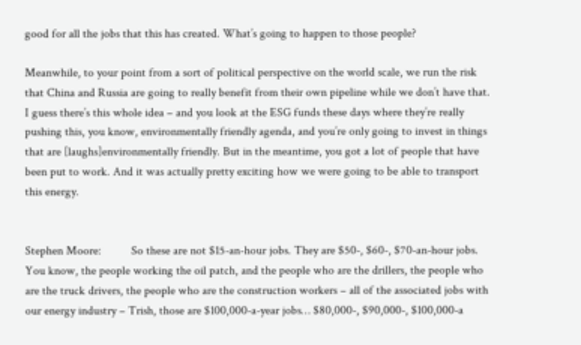good for all the jobs that this has created. What’s going to happen to those people?

Meanwhile, to your point from a sort of political perspective on the world scale, we run the risk that China and Russia are going to really benefit from their own pipeline while we don’t have that. I guess there’s this whole idea – and you look at the ESG funds these days where they’re really pushing this, you know, environmentally friendly agenda, and you’re only going to invest in things that are [laughs]environmentally friendly. But in the meantime, you got a lot of people that have been put to work. And it was actually pretty exciting how we were going to be able to transport this energy.


Stephen Moore:          So these are not $15-an-hour jobs. They are $50-, $60-, $70-an-hour jobs. You know, the people working the oil patch, and the people who are the drillers, the people who are the truck drivers, the people who are the construction workers – all of the associated jobs with our energy industry – Trish, those are $100,000-a-year jobs… $80,000-, $90,000-, $100,000-a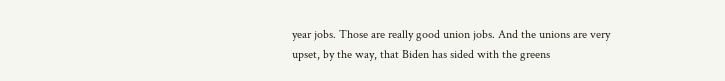year jobs. Those are really good union jobs. And the unions are very upset, by the way, that Biden has sided with the greens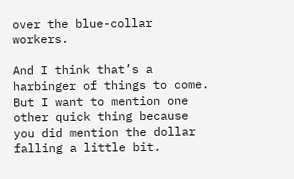over the blue-collar workers.

And I think that’s a harbinger of things to come. But I want to mention one other quick thing because you did mention the dollar falling a little bit.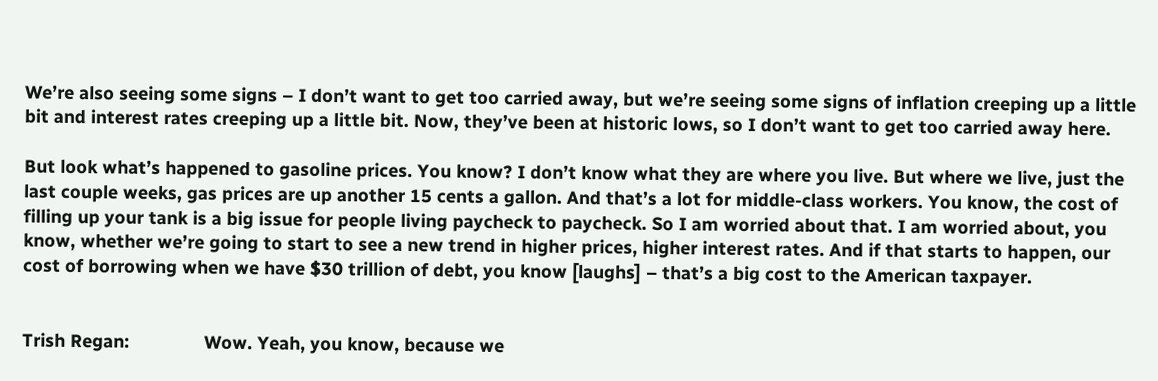We’re also seeing some signs – I don’t want to get too carried away, but we’re seeing some signs of inflation creeping up a little bit and interest rates creeping up a little bit. Now, they’ve been at historic lows, so I don’t want to get too carried away here.

But look what’s happened to gasoline prices. You know? I don’t know what they are where you live. But where we live, just the last couple weeks, gas prices are up another 15 cents a gallon. And that’s a lot for middle-class workers. You know, the cost of filling up your tank is a big issue for people living paycheck to paycheck. So I am worried about that. I am worried about, you know, whether we’re going to start to see a new trend in higher prices, higher interest rates. And if that starts to happen, our cost of borrowing when we have $30 trillion of debt, you know [laughs] – that’s a big cost to the American taxpayer.


Trish Regan:               Wow. Yeah, you know, because we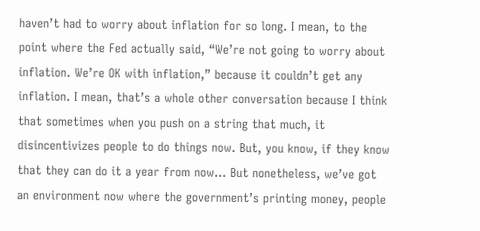haven’t had to worry about inflation for so long. I mean, to the point where the Fed actually said, “We’re not going to worry about inflation. We’re OK with inflation,” because it couldn’t get any inflation. I mean, that’s a whole other conversation because I think that sometimes when you push on a string that much, it disincentivizes people to do things now. But, you know, if they know that they can do it a year from now… But nonetheless, we’ve got an environment now where the government’s printing money, people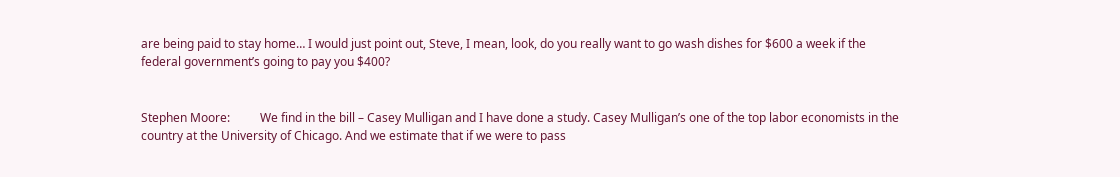are being paid to stay home… I would just point out, Steve, I mean, look, do you really want to go wash dishes for $600 a week if the federal government’s going to pay you $400?


Stephen Moore:          We find in the bill – Casey Mulligan and I have done a study. Casey Mulligan’s one of the top labor economists in the country at the University of Chicago. And we estimate that if we were to pass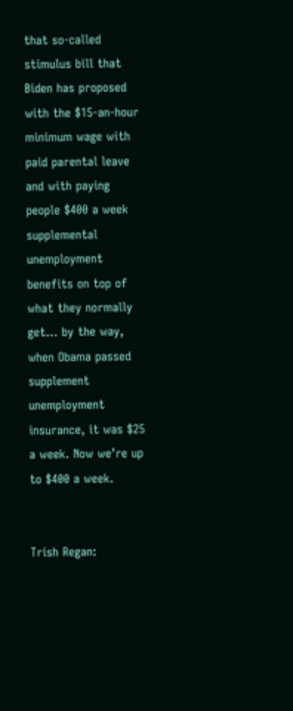that so-called stimulus bill that Biden has proposed with the $15-an-hour minimum wage with paid parental leave and with paying people $400 a week supplemental unemployment benefits on top of what they normally get… by the way, when Obama passed supplement unemployment insurance, it was $25 a week. Now we’re up to $400 a week.


Trish Regan: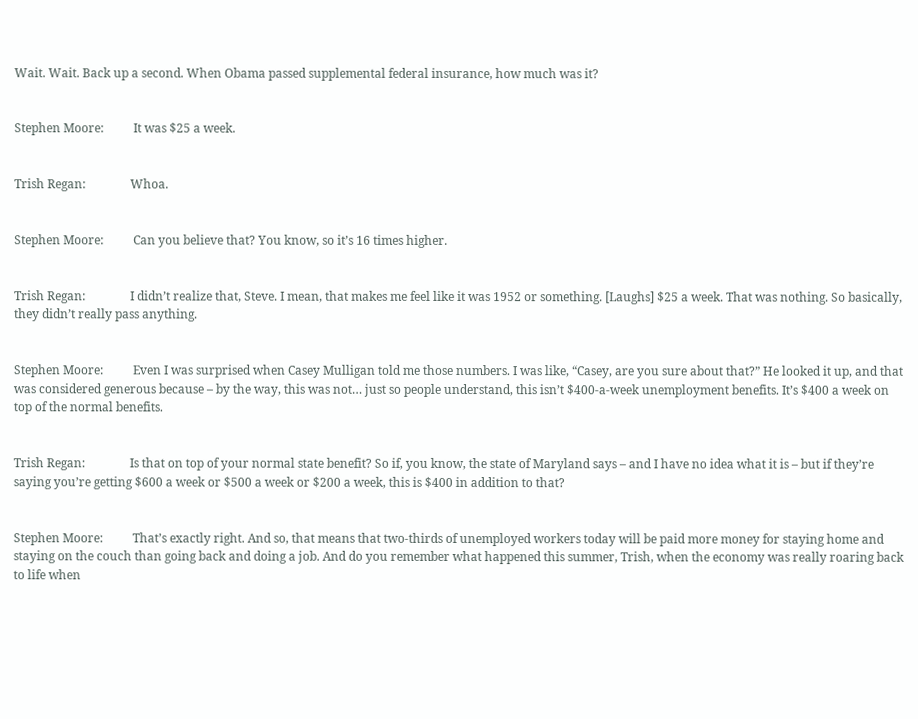Wait. Wait. Back up a second. When Obama passed supplemental federal insurance, how much was it?


Stephen Moore:          It was $25 a week.


Trish Regan:               Whoa.


Stephen Moore:          Can you believe that? You know, so it’s 16 times higher.


Trish Regan:               I didn’t realize that, Steve. I mean, that makes me feel like it was 1952 or something. [Laughs] $25 a week. That was nothing. So basically, they didn’t really pass anything.


Stephen Moore:          Even I was surprised when Casey Mulligan told me those numbers. I was like, “Casey, are you sure about that?” He looked it up, and that was considered generous because – by the way, this was not… just so people understand, this isn’t $400-a-week unemployment benefits. It’s $400 a week on top of the normal benefits.


Trish Regan:               Is that on top of your normal state benefit? So if, you know, the state of Maryland says – and I have no idea what it is – but if they’re saying you’re getting $600 a week or $500 a week or $200 a week, this is $400 in addition to that?


Stephen Moore:          That’s exactly right. And so, that means that two-thirds of unemployed workers today will be paid more money for staying home and staying on the couch than going back and doing a job. And do you remember what happened this summer, Trish, when the economy was really roaring back to life when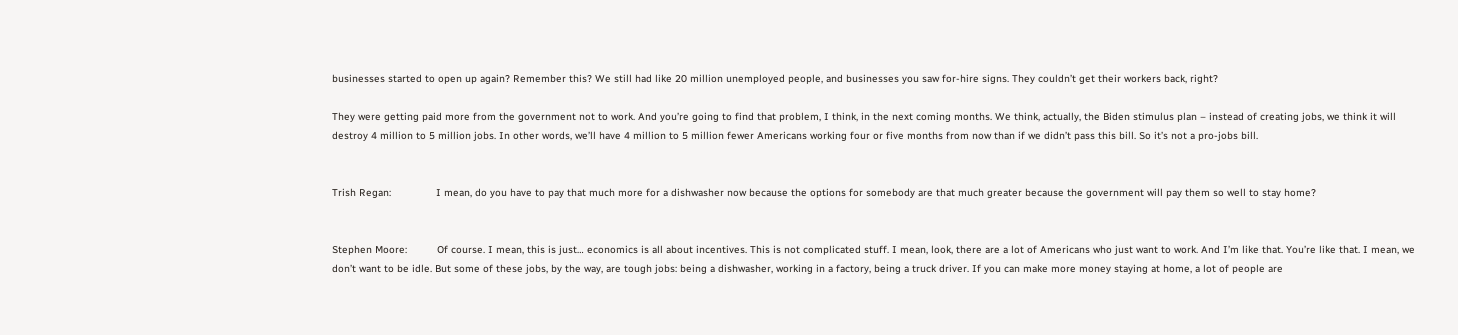businesses started to open up again? Remember this? We still had like 20 million unemployed people, and businesses you saw for-hire signs. They couldn’t get their workers back, right?

They were getting paid more from the government not to work. And you’re going to find that problem, I think, in the next coming months. We think, actually, the Biden stimulus plan – instead of creating jobs, we think it will destroy 4 million to 5 million jobs. In other words, we’ll have 4 million to 5 million fewer Americans working four or five months from now than if we didn’t pass this bill. So it’s not a pro-jobs bill.


Trish Regan:               I mean, do you have to pay that much more for a dishwasher now because the options for somebody are that much greater because the government will pay them so well to stay home?


Stephen Moore:          Of course. I mean, this is just… economics is all about incentives. This is not complicated stuff. I mean, look, there are a lot of Americans who just want to work. And I’m like that. You’re like that. I mean, we don’t want to be idle. But some of these jobs, by the way, are tough jobs: being a dishwasher, working in a factory, being a truck driver. If you can make more money staying at home, a lot of people are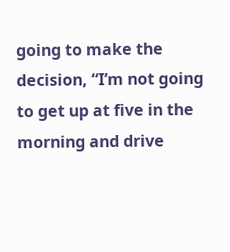going to make the decision, “I’m not going to get up at five in the morning and drive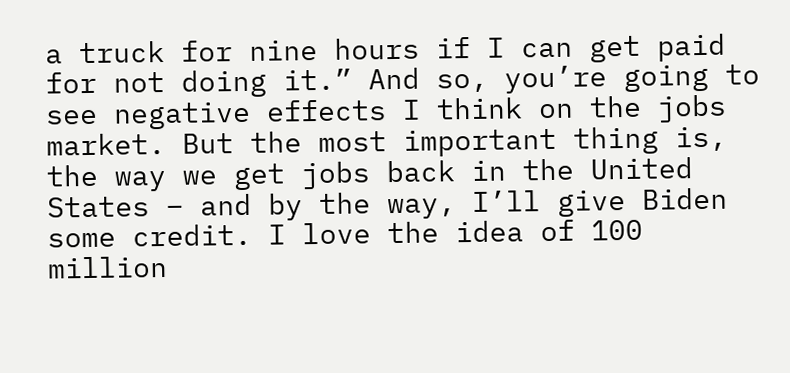a truck for nine hours if I can get paid for not doing it.” And so, you’re going to see negative effects I think on the jobs market. But the most important thing is, the way we get jobs back in the United States – and by the way, I’ll give Biden some credit. I love the idea of 100 million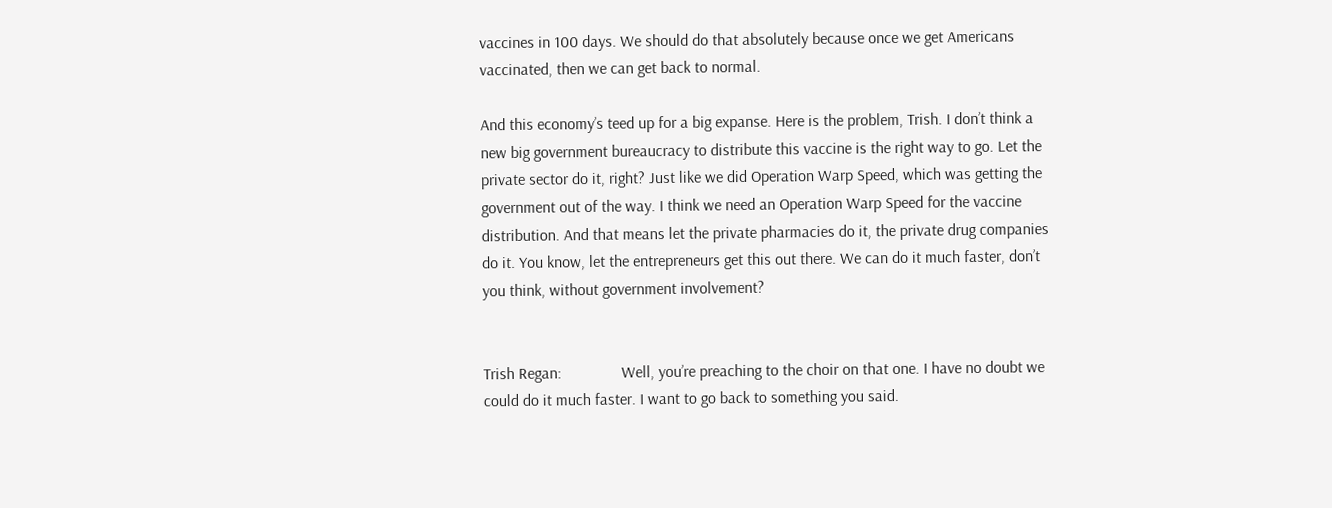vaccines in 100 days. We should do that absolutely because once we get Americans vaccinated, then we can get back to normal.

And this economy’s teed up for a big expanse. Here is the problem, Trish. I don’t think a new big government bureaucracy to distribute this vaccine is the right way to go. Let the private sector do it, right? Just like we did Operation Warp Speed, which was getting the government out of the way. I think we need an Operation Warp Speed for the vaccine distribution. And that means let the private pharmacies do it, the private drug companies do it. You know, let the entrepreneurs get this out there. We can do it much faster, don’t you think, without government involvement?


Trish Regan:               Well, you’re preaching to the choir on that one. I have no doubt we could do it much faster. I want to go back to something you said.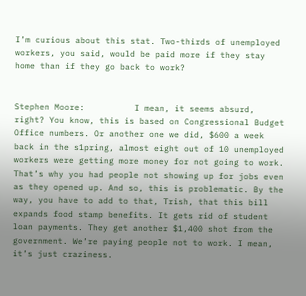I’m curious about this stat. Two-thirds of unemployed workers, you said, would be paid more if they stay home than if they go back to work?


Stephen Moore:          I mean, it seems absurd, right? You know, this is based on Congressional Budget Office numbers. Or another one we did, $600 a week back in the s1pring, almost eight out of 10 unemployed workers were getting more money for not going to work. That’s why you had people not showing up for jobs even as they opened up. And so, this is problematic. By the way, you have to add to that, Trish, that this bill expands food stamp benefits. It gets rid of student loan payments. They get another $1,400 shot from the government. We’re paying people not to work. I mean, it’s just craziness.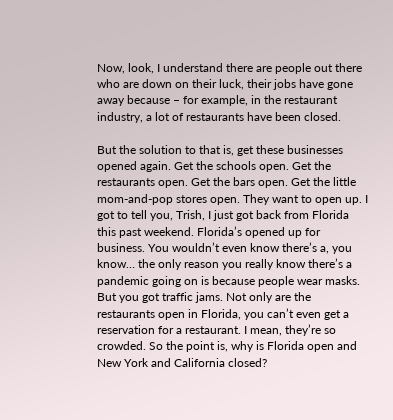Now, look, I understand there are people out there who are down on their luck, their jobs have gone away because – for example, in the restaurant industry, a lot of restaurants have been closed.

But the solution to that is, get these businesses opened again. Get the schools open. Get the restaurants open. Get the bars open. Get the little mom-and-pop stores open. They want to open up. I got to tell you, Trish, I just got back from Florida this past weekend. Florida’s opened up for business. You wouldn’t even know there’s a, you know… the only reason you really know there’s a pandemic going on is because people wear masks. But you got traffic jams. Not only are the restaurants open in Florida, you can’t even get a reservation for a restaurant. I mean, they’re so crowded. So the point is, why is Florida open and New York and California closed?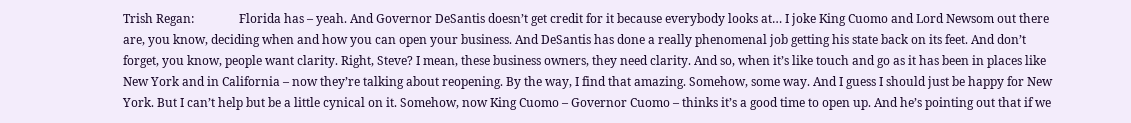Trish Regan:               Florida has – yeah. And Governor DeSantis doesn’t get credit for it because everybody looks at… I joke King Cuomo and Lord Newsom out there are, you know, deciding when and how you can open your business. And DeSantis has done a really phenomenal job getting his state back on its feet. And don’t forget, you know, people want clarity. Right, Steve? I mean, these business owners, they need clarity. And so, when it’s like touch and go as it has been in places like New York and in California – now they’re talking about reopening. By the way, I find that amazing. Somehow, some way. And I guess I should just be happy for New York. But I can’t help but be a little cynical on it. Somehow, now King Cuomo – Governor Cuomo – thinks it’s a good time to open up. And he’s pointing out that if we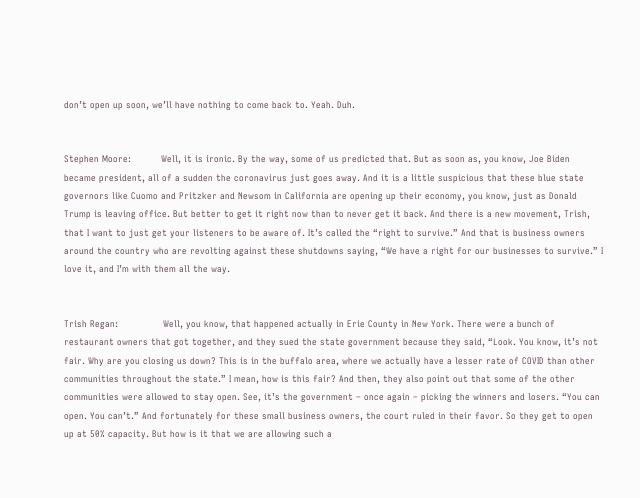don’t open up soon, we’ll have nothing to come back to. Yeah. Duh.


Stephen Moore:          Well, it is ironic. By the way, some of us predicted that. But as soon as, you know, Joe Biden became president, all of a sudden the coronavirus just goes away. And it is a little suspicious that these blue state governors like Cuomo and Pritzker and Newsom in California are opening up their economy, you know, just as Donald Trump is leaving office. But better to get it right now than to never get it back. And there is a new movement, Trish, that I want to just get your listeners to be aware of. It’s called the “right to survive.” And that is business owners around the country who are revolting against these shutdowns saying, “We have a right for our businesses to survive.” I love it, and I’m with them all the way.


Trish Regan:               Well, you know, that happened actually in Erie County in New York. There were a bunch of restaurant owners that got together, and they sued the state government because they said, “Look. You know, it’s not fair. Why are you closing us down? This is in the buffalo area, where we actually have a lesser rate of COVID than other communities throughout the state.” I mean, how is this fair? And then, they also point out that some of the other communities were allowed to stay open. See, it’s the government – once again – picking the winners and losers. “You can open. You can’t.” And fortunately for these small business owners, the court ruled in their favor. So they get to open up at 50% capacity. But how is it that we are allowing such a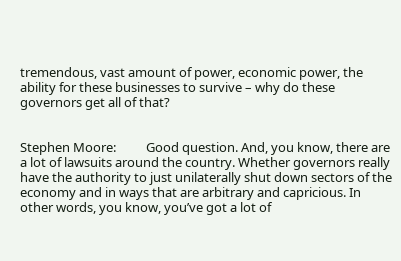tremendous, vast amount of power, economic power, the ability for these businesses to survive – why do these governors get all of that?


Stephen Moore:          Good question. And, you know, there are a lot of lawsuits around the country. Whether governors really have the authority to just unilaterally shut down sectors of the economy and in ways that are arbitrary and capricious. In other words, you know, you’ve got a lot of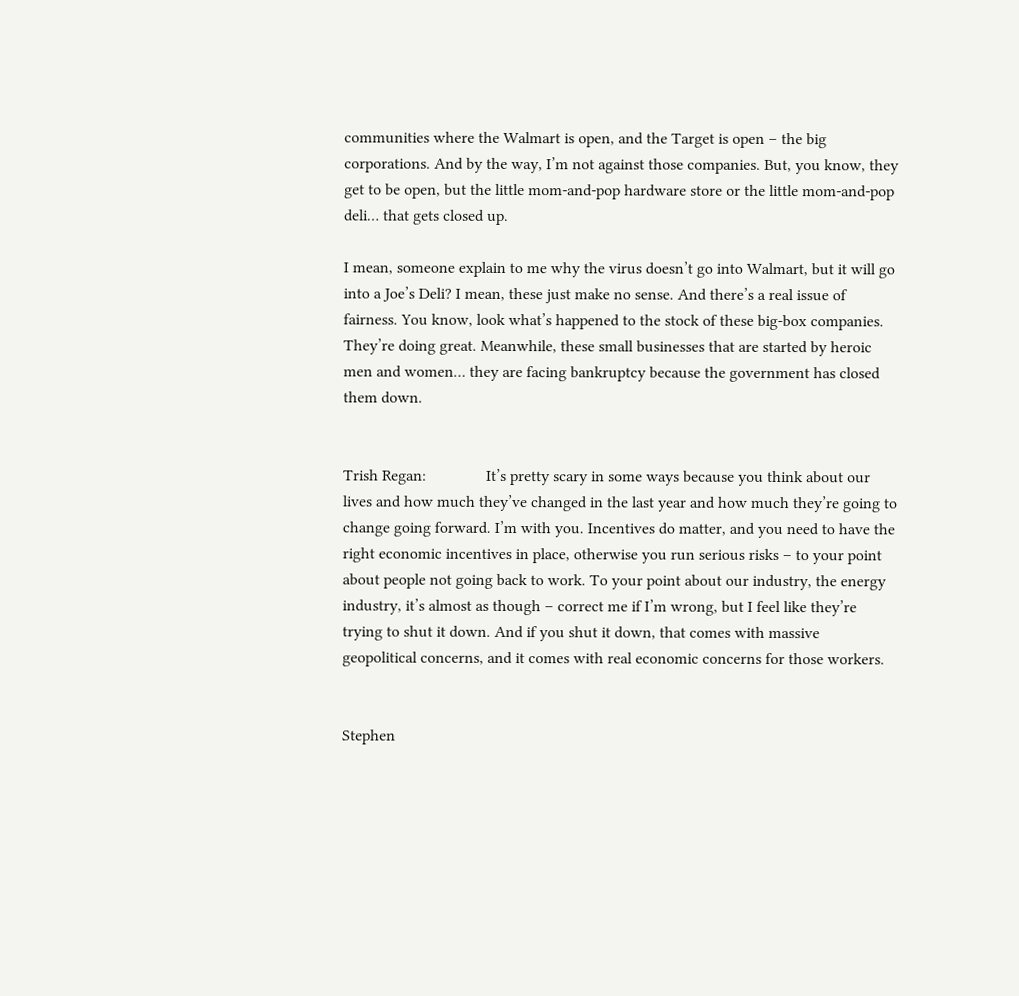communities where the Walmart is open, and the Target is open – the big corporations. And by the way, I’m not against those companies. But, you know, they get to be open, but the little mom-and-pop hardware store or the little mom-and-pop deli… that gets closed up.

I mean, someone explain to me why the virus doesn’t go into Walmart, but it will go into a Joe’s Deli? I mean, these just make no sense. And there’s a real issue of fairness. You know, look what’s happened to the stock of these big-box companies. They’re doing great. Meanwhile, these small businesses that are started by heroic men and women… they are facing bankruptcy because the government has closed them down.


Trish Regan:               It’s pretty scary in some ways because you think about our lives and how much they’ve changed in the last year and how much they’re going to change going forward. I’m with you. Incentives do matter, and you need to have the right economic incentives in place, otherwise you run serious risks – to your point about people not going back to work. To your point about our industry, the energy industry, it’s almost as though – correct me if I’m wrong, but I feel like they’re trying to shut it down. And if you shut it down, that comes with massive geopolitical concerns, and it comes with real economic concerns for those workers.


Stephen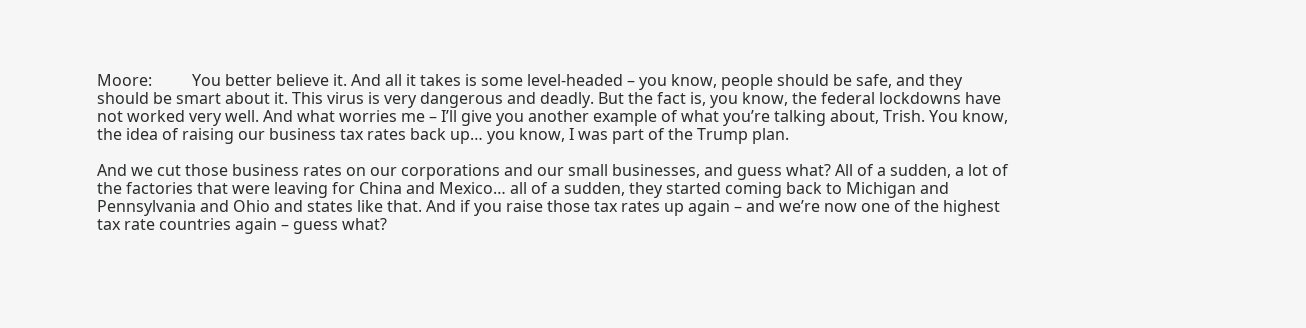Moore:          You better believe it. And all it takes is some level-headed – you know, people should be safe, and they should be smart about it. This virus is very dangerous and deadly. But the fact is, you know, the federal lockdowns have not worked very well. And what worries me – I’ll give you another example of what you’re talking about, Trish. You know, the idea of raising our business tax rates back up… you know, I was part of the Trump plan.

And we cut those business rates on our corporations and our small businesses, and guess what? All of a sudden, a lot of the factories that were leaving for China and Mexico… all of a sudden, they started coming back to Michigan and Pennsylvania and Ohio and states like that. And if you raise those tax rates up again – and we’re now one of the highest tax rate countries again – guess what?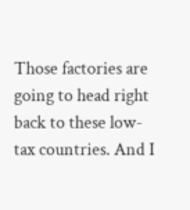Those factories are going to head right back to these low-tax countries. And I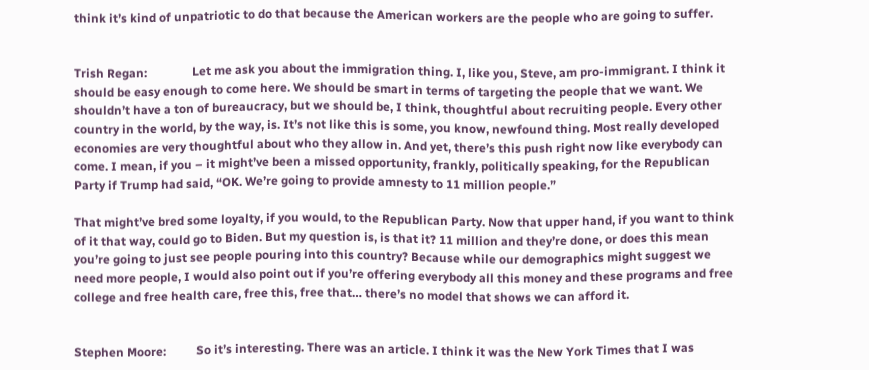think it’s kind of unpatriotic to do that because the American workers are the people who are going to suffer.


Trish Regan:               Let me ask you about the immigration thing. I, like you, Steve, am pro-immigrant. I think it should be easy enough to come here. We should be smart in terms of targeting the people that we want. We shouldn’t have a ton of bureaucracy, but we should be, I think, thoughtful about recruiting people. Every other country in the world, by the way, is. It’s not like this is some, you know, newfound thing. Most really developed economies are very thoughtful about who they allow in. And yet, there’s this push right now like everybody can come. I mean, if you – it might’ve been a missed opportunity, frankly, politically speaking, for the Republican Party if Trump had said, “OK. We’re going to provide amnesty to 11 million people.”

That might’ve bred some loyalty, if you would, to the Republican Party. Now that upper hand, if you want to think of it that way, could go to Biden. But my question is, is that it? 11 million and they’re done, or does this mean you’re going to just see people pouring into this country? Because while our demographics might suggest we need more people, I would also point out if you’re offering everybody all this money and these programs and free college and free health care, free this, free that… there’s no model that shows we can afford it.


Stephen Moore:          So it’s interesting. There was an article. I think it was the New York Times that I was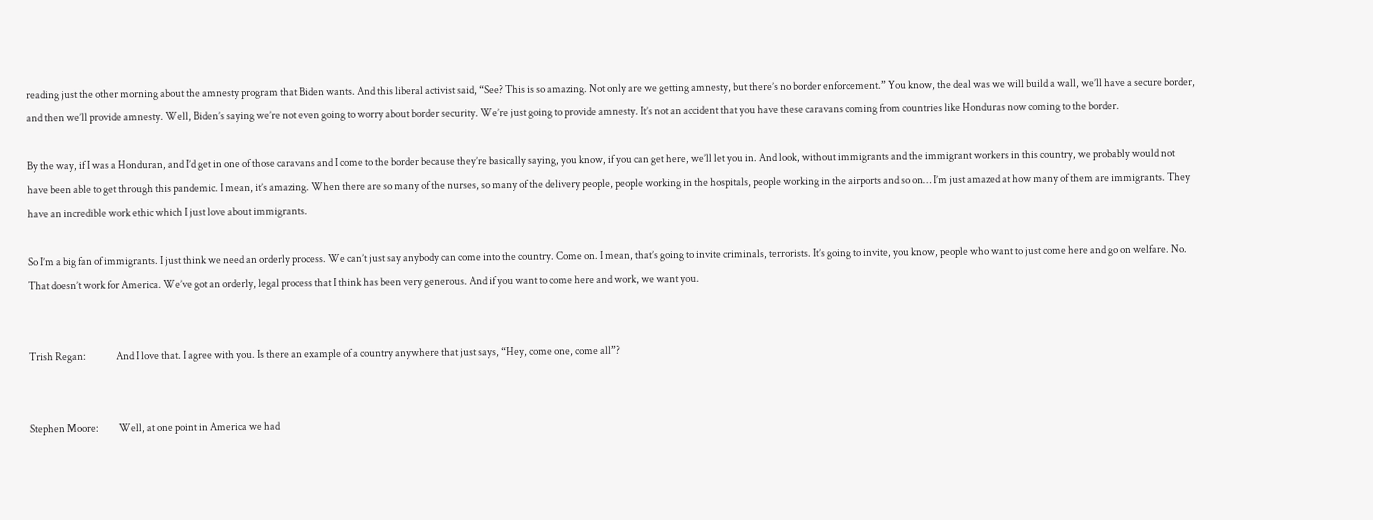reading just the other morning about the amnesty program that Biden wants. And this liberal activist said, “See? This is so amazing. Not only are we getting amnesty, but there’s no border enforcement.” You know, the deal was we will build a wall, we’ll have a secure border, and then we’ll provide amnesty. Well, Biden’s saying we’re not even going to worry about border security. We’re just going to provide amnesty. It’s not an accident that you have these caravans coming from countries like Honduras now coming to the border.

By the way, if I was a Honduran, and I’d get in one of those caravans and I come to the border because they’re basically saying, you know, if you can get here, we’ll let you in. And look, without immigrants and the immigrant workers in this country, we probably would not have been able to get through this pandemic. I mean, it’s amazing. When there are so many of the nurses, so many of the delivery people, people working in the hospitals, people working in the airports and so on… I’m just amazed at how many of them are immigrants. They have an incredible work ethic which I just love about immigrants.

So I’m a big fan of immigrants. I just think we need an orderly process. We can’t just say anybody can come into the country. Come on. I mean, that’s going to invite criminals, terrorists. It’s going to invite, you know, people who want to just come here and go on welfare. No. That doesn’t work for America. We’ve got an orderly, legal process that I think has been very generous. And if you want to come here and work, we want you.


Trish Regan:               And I love that. I agree with you. Is there an example of a country anywhere that just says, “Hey, come one, come all”?


Stephen Moore:          Well, at one point in America we had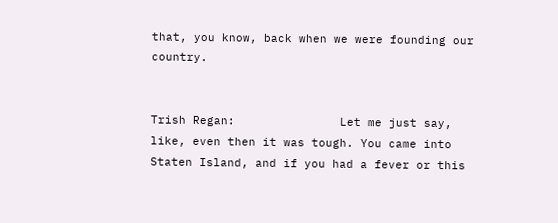that, you know, back when we were founding our country.


Trish Regan:               Let me just say, like, even then it was tough. You came into Staten Island, and if you had a fever or this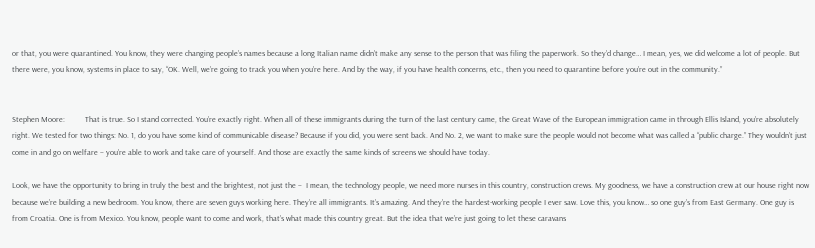or that, you were quarantined. You know, they were changing people’s names because a long Italian name didn’t make any sense to the person that was filing the paperwork. So they’d change… I mean, yes, we did welcome a lot of people. But there were, you know, systems in place to say, “OK. Well, we’re going to track you when you’re here. And by the way, if you have health concerns, etc., then you need to quarantine before you’re out in the community.”


Stephen Moore:          That is true. So I stand corrected. You’re exactly right. When all of these immigrants during the turn of the last century came, the Great Wave of the European immigration came in through Ellis Island, you’re absolutely right. We tested for two things: No. 1, do you have some kind of communicable disease? Because if you did, you were sent back. And No. 2, we want to make sure the people would not become what was called a “public charge.” They wouldn’t just come in and go on welfare – you’re able to work and take care of yourself. And those are exactly the same kinds of screens we should have today.

Look, we have the opportunity to bring in truly the best and the brightest, not just the –  I mean, the technology people, we need more nurses in this country, construction crews. My goodness, we have a construction crew at our house right now because we’re building a new bedroom. You know, there are seven guys working here. They’re all immigrants. It’s amazing. And they’re the hardest-working people I ever saw. Love this, you know… so one guy’s from East Germany. One guy is from Croatia. One is from Mexico. You know, people want to come and work, that’s what made this country great. But the idea that we’re just going to let these caravans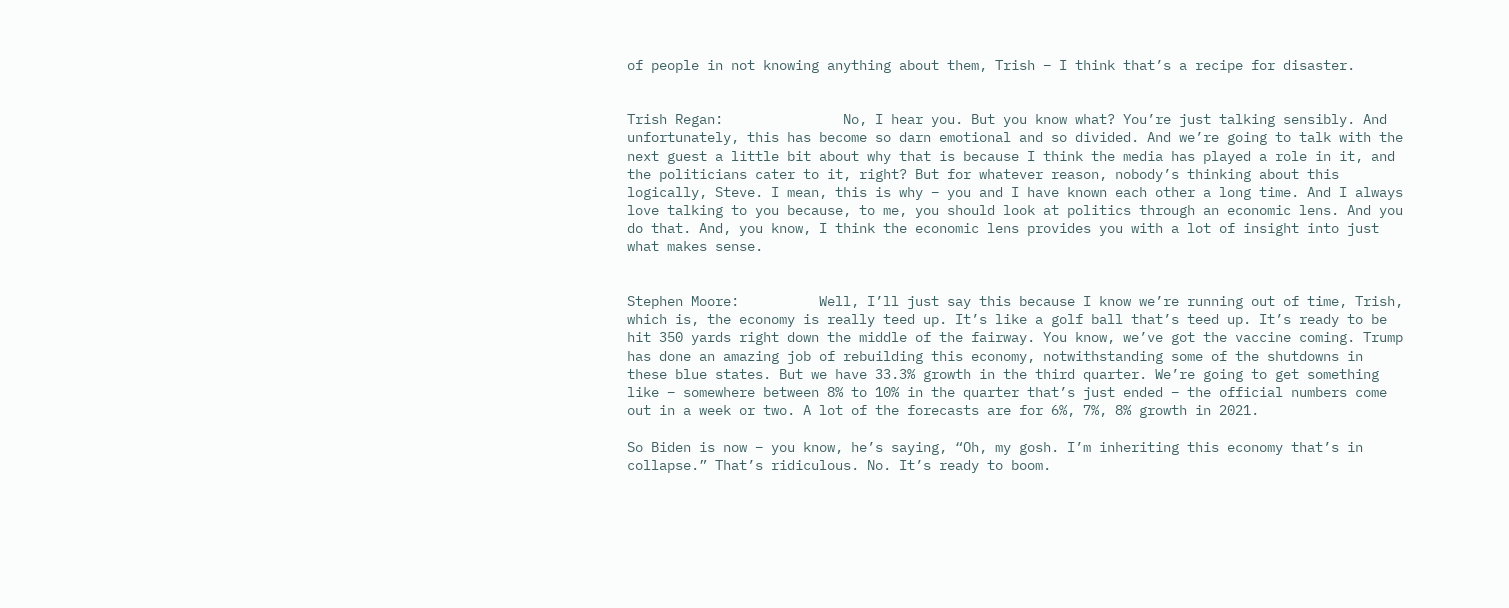of people in not knowing anything about them, Trish – I think that’s a recipe for disaster.


Trish Regan:               No, I hear you. But you know what? You’re just talking sensibly. And unfortunately, this has become so darn emotional and so divided. And we’re going to talk with the next guest a little bit about why that is because I think the media has played a role in it, and the politicians cater to it, right? But for whatever reason, nobody’s thinking about this logically, Steve. I mean, this is why – you and I have known each other a long time. And I always love talking to you because, to me, you should look at politics through an economic lens. And you do that. And, you know, I think the economic lens provides you with a lot of insight into just what makes sense.


Stephen Moore:          Well, I’ll just say this because I know we’re running out of time, Trish, which is, the economy is really teed up. It’s like a golf ball that’s teed up. It’s ready to be hit 350 yards right down the middle of the fairway. You know, we’ve got the vaccine coming. Trump has done an amazing job of rebuilding this economy, notwithstanding some of the shutdowns in these blue states. But we have 33.3% growth in the third quarter. We’re going to get something like – somewhere between 8% to 10% in the quarter that’s just ended – the official numbers come out in a week or two. A lot of the forecasts are for 6%, 7%, 8% growth in 2021.

So Biden is now – you know, he’s saying, “Oh, my gosh. I’m inheriting this economy that’s in collapse.” That’s ridiculous. No. It’s ready to boom.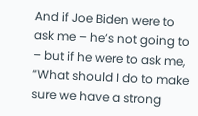And if Joe Biden were to ask me – he’s not going to – but if he were to ask me, “What should I do to make sure we have a strong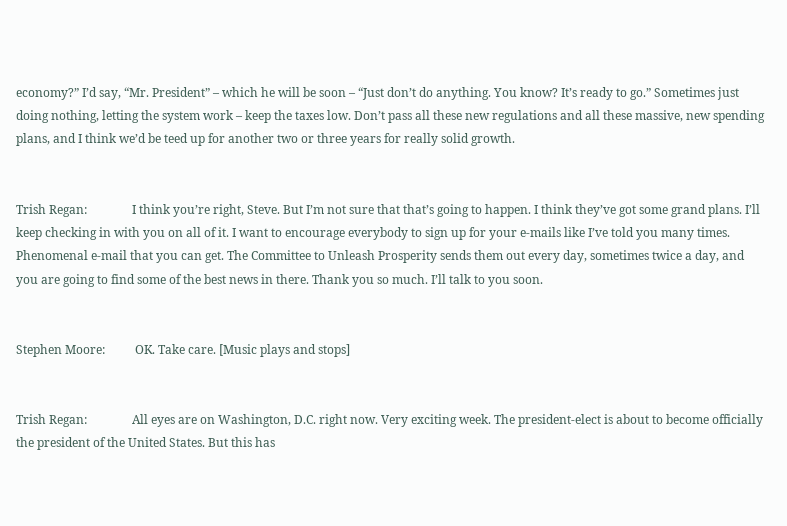economy?” I’d say, “Mr. President” – which he will be soon – “Just don’t do anything. You know? It’s ready to go.” Sometimes just doing nothing, letting the system work – keep the taxes low. Don’t pass all these new regulations and all these massive, new spending plans, and I think we’d be teed up for another two or three years for really solid growth.


Trish Regan:               I think you’re right, Steve. But I’m not sure that that’s going to happen. I think they’ve got some grand plans. I’ll keep checking in with you on all of it. I want to encourage everybody to sign up for your e-mails like I’ve told you many times. Phenomenal e-mail that you can get. The Committee to Unleash Prosperity sends them out every day, sometimes twice a day, and you are going to find some of the best news in there. Thank you so much. I’ll talk to you soon.


Stephen Moore:          OK. Take care. [Music plays and stops]


Trish Regan:               All eyes are on Washington, D.C. right now. Very exciting week. The president-elect is about to become officially the president of the United States. But this has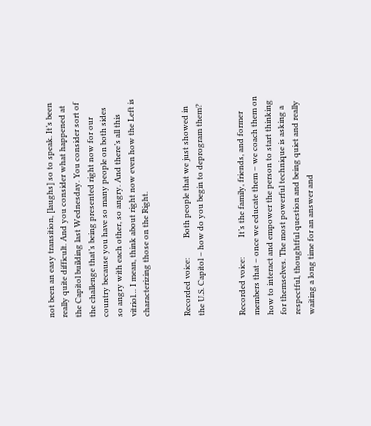not been an easy transition, [laughs] so to speak. It’s been really quite difficult. And you consider what happened at the Capitol building last Wednesday. You consider sort of the challenge that’s being presented right now for our country because you have so many people on both sides so angry with each other, so angry. And there’s all this vitriol… I mean, think about right now even how the Left is characterizing those on the Right.


Recorded voice:          Both people that we just showed in the U.S. Capitol – how do you begin to deprogram them?


Recorded voice:          It’s the family, friends, and former members that – once we educate them – we coach them on how to interact and empower the person to start thinking for themselves. The most powerful technique is asking a respectful, thoughtful question and being quiet and really waiting a long time for an answer and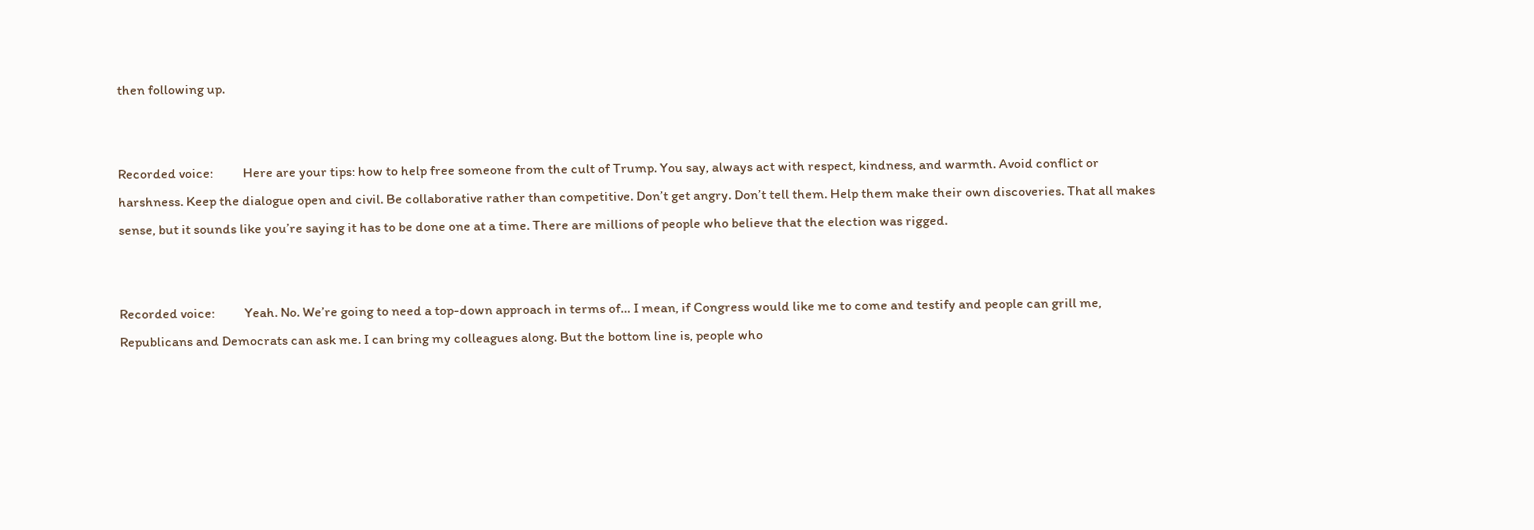then following up.


Recorded voice:          Here are your tips: how to help free someone from the cult of Trump. You say, always act with respect, kindness, and warmth. Avoid conflict or harshness. Keep the dialogue open and civil. Be collaborative rather than competitive. Don’t get angry. Don’t tell them. Help them make their own discoveries. That all makes sense, but it sounds like you’re saying it has to be done one at a time. There are millions of people who believe that the election was rigged.


Recorded voice:          Yeah. No. We’re going to need a top-down approach in terms of… I mean, if Congress would like me to come and testify and people can grill me, Republicans and Democrats can ask me. I can bring my colleagues along. But the bottom line is, people who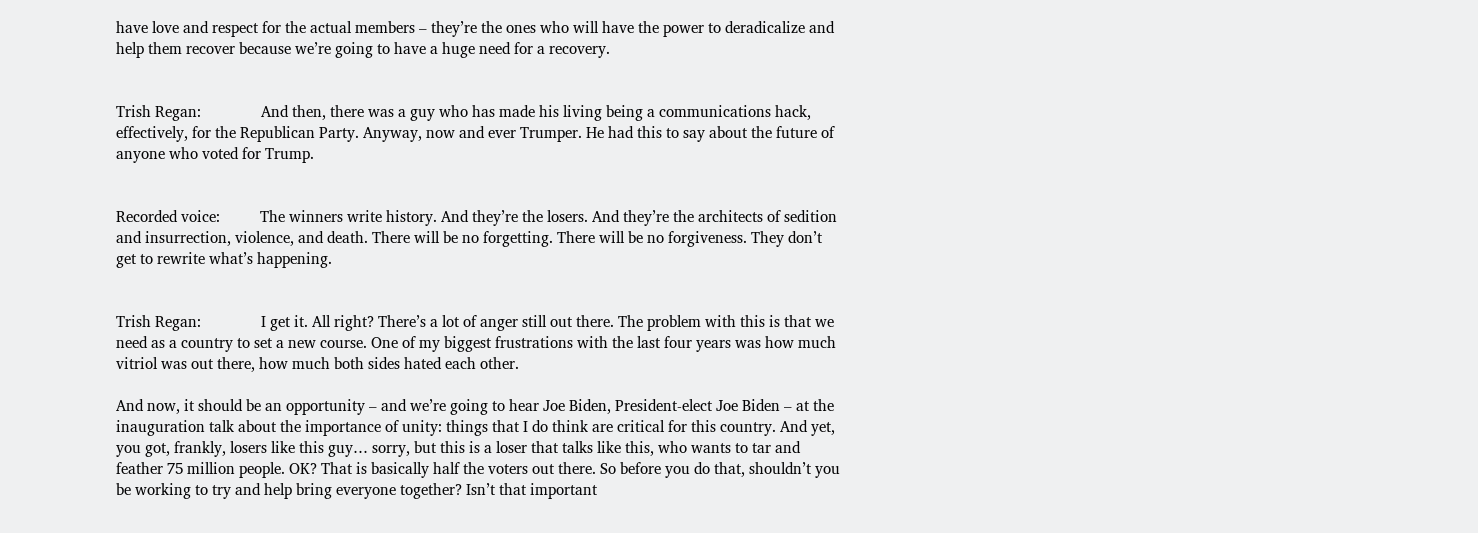have love and respect for the actual members – they’re the ones who will have the power to deradicalize and help them recover because we’re going to have a huge need for a recovery.


Trish Regan:               And then, there was a guy who has made his living being a communications hack, effectively, for the Republican Party. Anyway, now and ever Trumper. He had this to say about the future of anyone who voted for Trump.


Recorded voice:          The winners write history. And they’re the losers. And they’re the architects of sedition and insurrection, violence, and death. There will be no forgetting. There will be no forgiveness. They don’t get to rewrite what’s happening.


Trish Regan:               I get it. All right? There’s a lot of anger still out there. The problem with this is that we need as a country to set a new course. One of my biggest frustrations with the last four years was how much vitriol was out there, how much both sides hated each other.

And now, it should be an opportunity – and we’re going to hear Joe Biden, President-elect Joe Biden – at the inauguration talk about the importance of unity: things that I do think are critical for this country. And yet, you got, frankly, losers like this guy… sorry, but this is a loser that talks like this, who wants to tar and feather 75 million people. OK? That is basically half the voters out there. So before you do that, shouldn’t you be working to try and help bring everyone together? Isn’t that important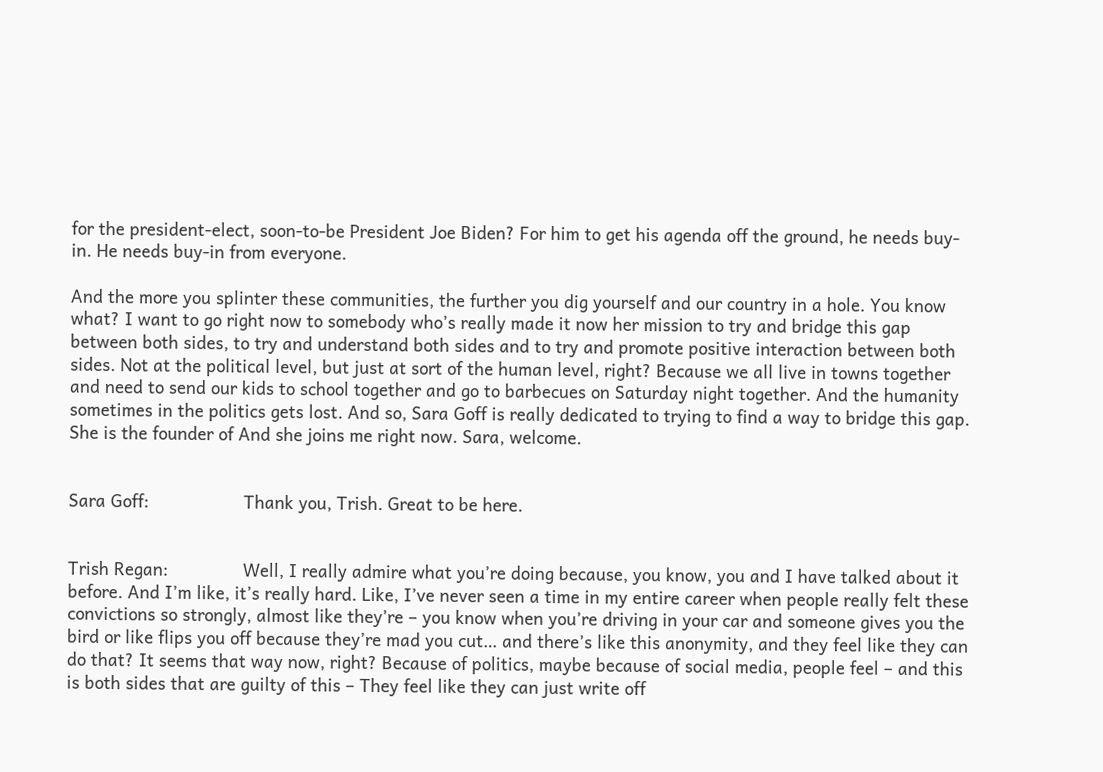for the president-elect, soon-to-be President Joe Biden? For him to get his agenda off the ground, he needs buy-in. He needs buy-in from everyone.

And the more you splinter these communities, the further you dig yourself and our country in a hole. You know what? I want to go right now to somebody who’s really made it now her mission to try and bridge this gap between both sides, to try and understand both sides and to try and promote positive interaction between both sides. Not at the political level, but just at sort of the human level, right? Because we all live in towns together and need to send our kids to school together and go to barbecues on Saturday night together. And the humanity sometimes in the politics gets lost. And so, Sara Goff is really dedicated to trying to find a way to bridge this gap. She is the founder of And she joins me right now. Sara, welcome.


Sara Goff:                   Thank you, Trish. Great to be here.


Trish Regan:               Well, I really admire what you’re doing because, you know, you and I have talked about it before. And I’m like, it’s really hard. Like, I’ve never seen a time in my entire career when people really felt these convictions so strongly, almost like they’re – you know when you’re driving in your car and someone gives you the bird or like flips you off because they’re mad you cut… and there’s like this anonymity, and they feel like they can do that? It seems that way now, right? Because of politics, maybe because of social media, people feel – and this is both sides that are guilty of this – They feel like they can just write off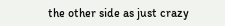the other side as just crazy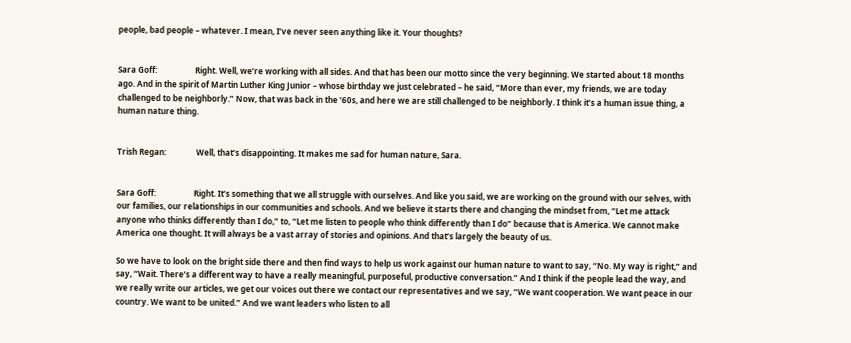people, bad people – whatever. I mean, I’ve never seen anything like it. Your thoughts?


Sara Goff:                   Right. Well, we’re working with all sides. And that has been our motto since the very beginning. We started about 18 months ago. And in the spirit of Martin Luther King Junior – whose birthday we just celebrated – he said, “More than ever, my friends, we are today challenged to be neighborly.” Now, that was back in the ’60s, and here we are still challenged to be neighborly. I think it’s a human issue thing, a human nature thing.


Trish Regan:               Well, that’s disappointing. It makes me sad for human nature, Sara.


Sara Goff:                   Right. It’s something that we all struggle with ourselves. And like you said, we are working on the ground with our selves, with our families, our relationships in our communities and schools. And we believe it starts there and changing the mindset from, “Let me attack anyone who thinks differently than I do,” to, “Let me listen to people who think differently than I do” because that is America. We cannot make America one thought. It will always be a vast array of stories and opinions. And that’s largely the beauty of us.

So we have to look on the bright side there and then find ways to help us work against our human nature to want to say, “No. My way is right,” and say, “Wait. There’s a different way to have a really meaningful, purposeful, productive conversation.” And I think if the people lead the way, and we really write our articles, we get our voices out there we contact our representatives and we say, “We want cooperation. We want peace in our country. We want to be united.” And we want leaders who listen to all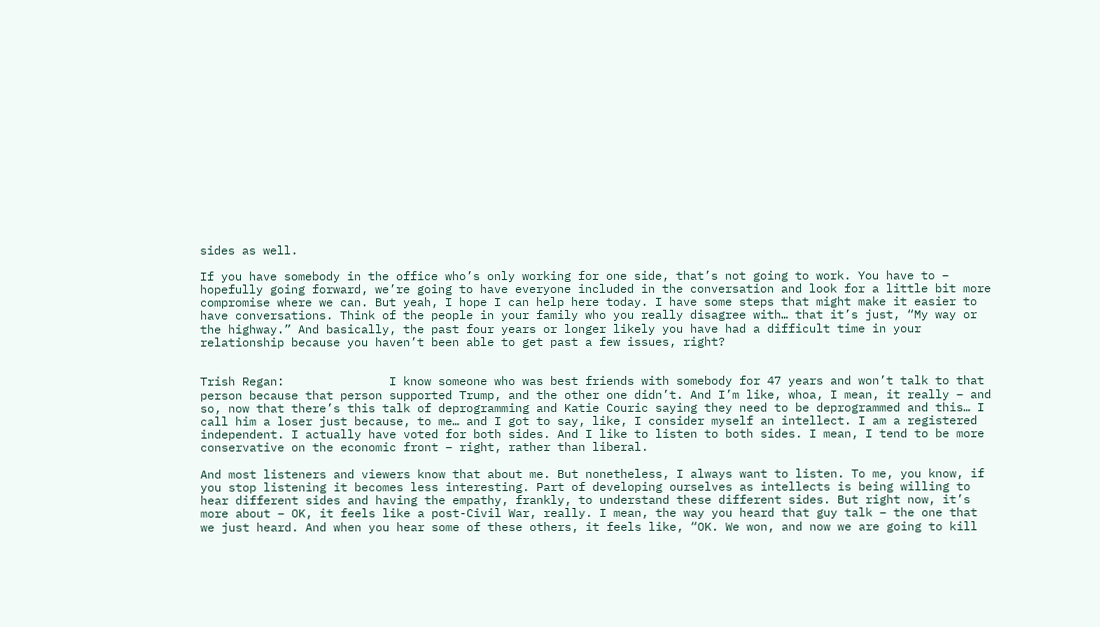sides as well.

If you have somebody in the office who’s only working for one side, that’s not going to work. You have to – hopefully going forward, we’re going to have everyone included in the conversation and look for a little bit more compromise where we can. But yeah, I hope I can help here today. I have some steps that might make it easier to have conversations. Think of the people in your family who you really disagree with… that it’s just, “My way or the highway.” And basically, the past four years or longer likely you have had a difficult time in your relationship because you haven’t been able to get past a few issues, right?


Trish Regan:               I know someone who was best friends with somebody for 47 years and won’t talk to that person because that person supported Trump, and the other one didn’t. And I’m like, whoa, I mean, it really – and so, now that there’s this talk of deprogramming and Katie Couric saying they need to be deprogrammed and this… I call him a loser just because, to me… and I got to say, like, I consider myself an intellect. I am a registered independent. I actually have voted for both sides. And I like to listen to both sides. I mean, I tend to be more conservative on the economic front – right, rather than liberal.

And most listeners and viewers know that about me. But nonetheless, I always want to listen. To me, you know, if you stop listening it becomes less interesting. Part of developing ourselves as intellects is being willing to hear different sides and having the empathy, frankly, to understand these different sides. But right now, it’s more about – OK, it feels like a post-Civil War, really. I mean, the way you heard that guy talk – the one that we just heard. And when you hear some of these others, it feels like, “OK. We won, and now we are going to kill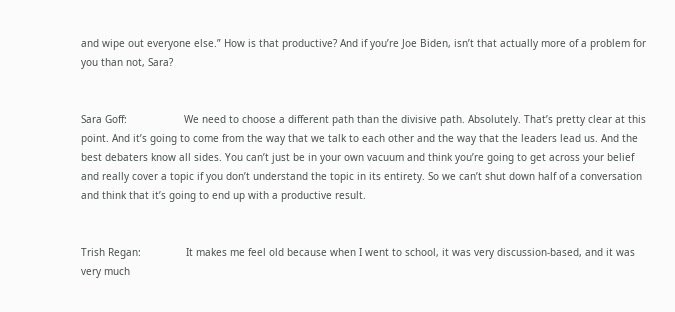and wipe out everyone else.” How is that productive? And if you’re Joe Biden, isn’t that actually more of a problem for you than not, Sara?


Sara Goff:                   We need to choose a different path than the divisive path. Absolutely. That’s pretty clear at this point. And it’s going to come from the way that we talk to each other and the way that the leaders lead us. And the best debaters know all sides. You can’t just be in your own vacuum and think you’re going to get across your belief and really cover a topic if you don’t understand the topic in its entirety. So we can’t shut down half of a conversation and think that it’s going to end up with a productive result.


Trish Regan:               It makes me feel old because when I went to school, it was very discussion-based, and it was very much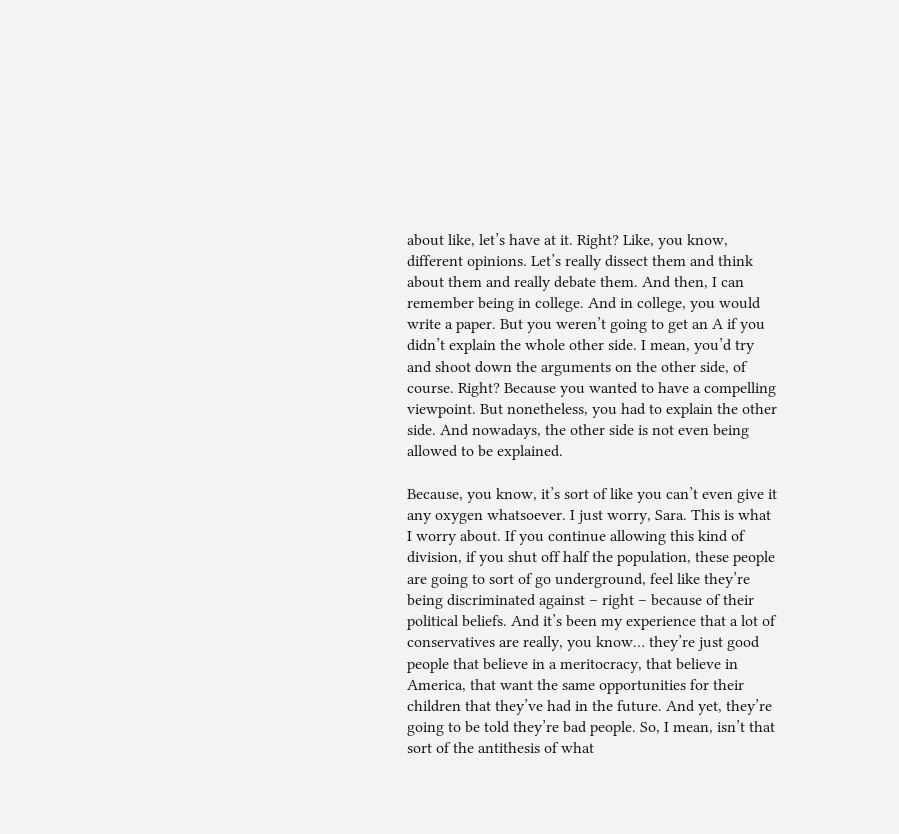about like, let’s have at it. Right? Like, you know, different opinions. Let’s really dissect them and think about them and really debate them. And then, I can remember being in college. And in college, you would write a paper. But you weren’t going to get an A if you didn’t explain the whole other side. I mean, you’d try and shoot down the arguments on the other side, of course. Right? Because you wanted to have a compelling viewpoint. But nonetheless, you had to explain the other side. And nowadays, the other side is not even being allowed to be explained.

Because, you know, it’s sort of like you can’t even give it any oxygen whatsoever. I just worry, Sara. This is what I worry about. If you continue allowing this kind of division, if you shut off half the population, these people are going to sort of go underground, feel like they’re being discriminated against – right – because of their political beliefs. And it’s been my experience that a lot of conservatives are really, you know… they’re just good people that believe in a meritocracy, that believe in America, that want the same opportunities for their children that they’ve had in the future. And yet, they’re going to be told they’re bad people. So, I mean, isn’t that sort of the antithesis of what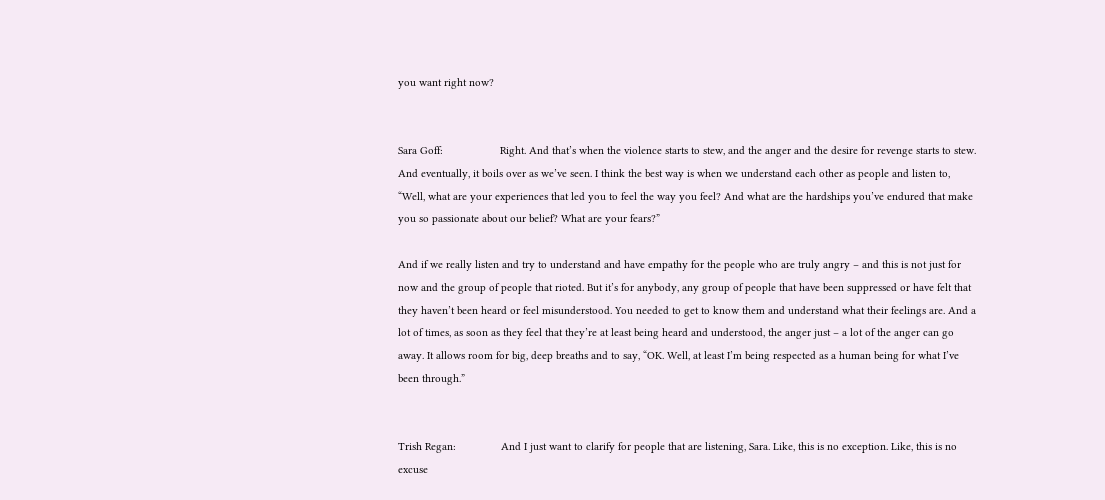you want right now?


Sara Goff:                   Right. And that’s when the violence starts to stew, and the anger and the desire for revenge starts to stew. And eventually, it boils over as we’ve seen. I think the best way is when we understand each other as people and listen to, “Well, what are your experiences that led you to feel the way you feel? And what are the hardships you’ve endured that make you so passionate about our belief? What are your fears?”

And if we really listen and try to understand and have empathy for the people who are truly angry – and this is not just for now and the group of people that rioted. But it’s for anybody, any group of people that have been suppressed or have felt that they haven’t been heard or feel misunderstood. You needed to get to know them and understand what their feelings are. And a lot of times, as soon as they feel that they’re at least being heard and understood, the anger just – a lot of the anger can go away. It allows room for big, deep breaths and to say, “OK. Well, at least I’m being respected as a human being for what I’ve been through.”


Trish Regan:               And I just want to clarify for people that are listening, Sara. Like, this is no exception. Like, this is no excuse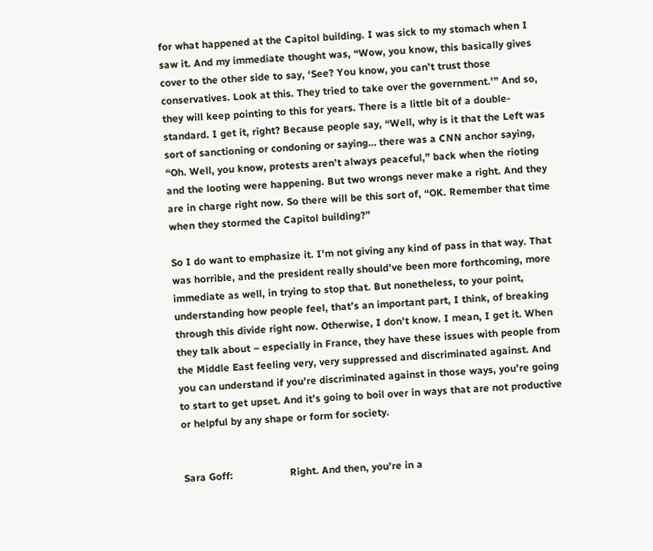for what happened at the Capitol building. I was sick to my stomach when I saw it. And my immediate thought was, “Wow, you know, this basically gives cover to the other side to say, ‘See? You know, you can’t trust those conservatives. Look at this. They tried to take over the government.'” And so, they will keep pointing to this for years. There is a little bit of a double-standard. I get it, right? Because people say, “Well, why is it that the Left was sort of sanctioning or condoning or saying… there was a CNN anchor saying, “Oh. Well, you know, protests aren’t always peaceful,” back when the rioting and the looting were happening. But two wrongs never make a right. And they are in charge right now. So there will be this sort of, “OK. Remember that time when they stormed the Capitol building?”

So I do want to emphasize it. I’m not giving any kind of pass in that way. That was horrible, and the president really should’ve been more forthcoming, more immediate as well, in trying to stop that. But nonetheless, to your point, understanding how people feel, that’s an important part, I think, of breaking through this divide right now. Otherwise, I don’t know. I mean, I get it. When they talk about – especially in France, they have these issues with people from the Middle East feeling very, very suppressed and discriminated against. And you can understand if you’re discriminated against in those ways, you’re going to start to get upset. And it’s going to boil over in ways that are not productive or helpful by any shape or form for society.


Sara Goff:                   Right. And then, you’re in a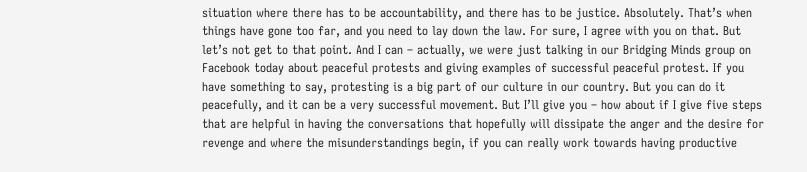situation where there has to be accountability, and there has to be justice. Absolutely. That’s when things have gone too far, and you need to lay down the law. For sure, I agree with you on that. But let’s not get to that point. And I can – actually, we were just talking in our Bridging Minds group on Facebook today about peaceful protests and giving examples of successful peaceful protest. If you have something to say, protesting is a big part of our culture in our country. But you can do it peacefully, and it can be a very successful movement. But I’ll give you – how about if I give five steps that are helpful in having the conversations that hopefully will dissipate the anger and the desire for revenge and where the misunderstandings begin, if you can really work towards having productive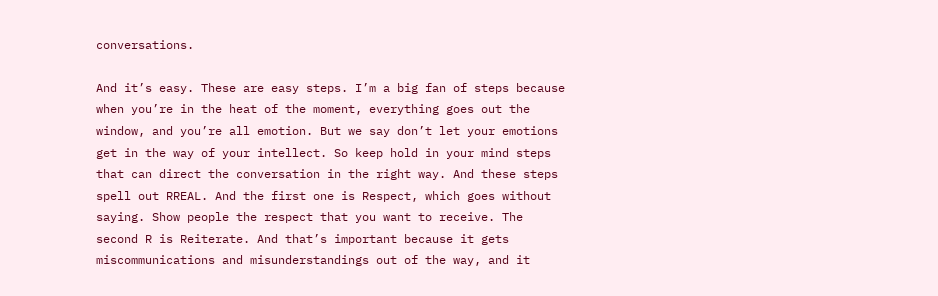conversations.

And it’s easy. These are easy steps. I’m a big fan of steps because when you’re in the heat of the moment, everything goes out the window, and you’re all emotion. But we say don’t let your emotions get in the way of your intellect. So keep hold in your mind steps that can direct the conversation in the right way. And these steps spell out RREAL. And the first one is Respect, which goes without saying. Show people the respect that you want to receive. The second R is Reiterate. And that’s important because it gets miscommunications and misunderstandings out of the way, and it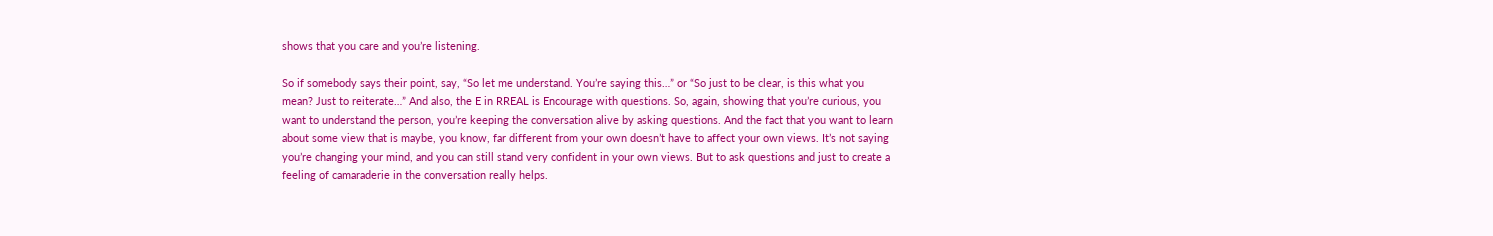shows that you care and you’re listening.

So if somebody says their point, say, “So let me understand. You’re saying this…” or “So just to be clear, is this what you mean? Just to reiterate…” And also, the E in RREAL is Encourage with questions. So, again, showing that you’re curious, you want to understand the person, you’re keeping the conversation alive by asking questions. And the fact that you want to learn about some view that is maybe, you know, far different from your own doesn’t have to affect your own views. It’s not saying you’re changing your mind, and you can still stand very confident in your own views. But to ask questions and just to create a feeling of camaraderie in the conversation really helps.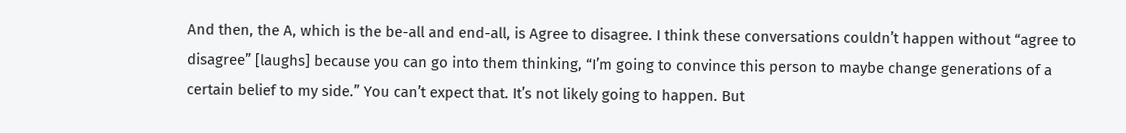And then, the A, which is the be-all and end-all, is Agree to disagree. I think these conversations couldn’t happen without “agree to disagree” [laughs] because you can go into them thinking, “I’m going to convince this person to maybe change generations of a certain belief to my side.” You can’t expect that. It’s not likely going to happen. But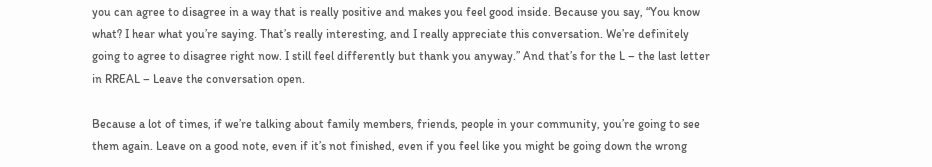you can agree to disagree in a way that is really positive and makes you feel good inside. Because you say, “You know what? I hear what you’re saying. That’s really interesting, and I really appreciate this conversation. We’re definitely going to agree to disagree right now. I still feel differently but thank you anyway.” And that’s for the L – the last letter in RREAL – Leave the conversation open.

Because a lot of times, if we’re talking about family members, friends, people in your community, you’re going to see them again. Leave on a good note, even if it’s not finished, even if you feel like you might be going down the wrong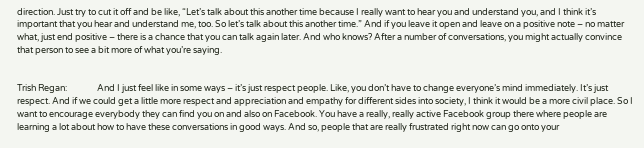direction. Just try to cut it off and be like, “Let’s talk about this another time because I really want to hear you and understand you, and I think it’s important that you hear and understand me, too. So let’s talk about this another time.” And if you leave it open and leave on a positive note – no matter what, just end positive – there is a chance that you can talk again later. And who knows? After a number of conversations, you might actually convince that person to see a bit more of what you’re saying.


Trish Regan:               And I just feel like in some ways – it’s just respect people. Like, you don’t have to change everyone’s mind immediately. It’s just respect. And if we could get a little more respect and appreciation and empathy for different sides into society, I think it would be a more civil place. So I want to encourage everybody they can find you on and also on Facebook. You have a really, really active Facebook group there where people are learning a lot about how to have these conversations in good ways. And so, people that are really frustrated right now can go onto your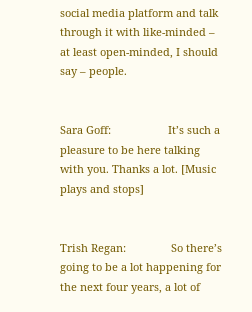social media platform and talk through it with like-minded – at least open-minded, I should say – people.


Sara Goff:                   It’s such a pleasure to be here talking with you. Thanks a lot. [Music plays and stops]


Trish Regan:               So there’s going to be a lot happening for the next four years, a lot of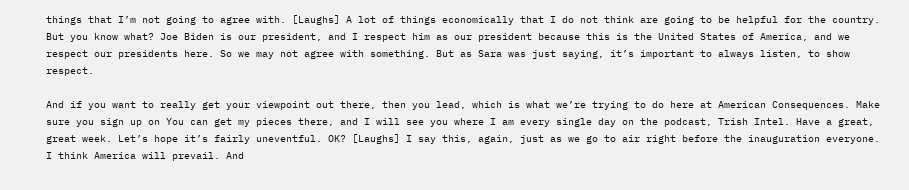things that I’m not going to agree with. [Laughs] A lot of things economically that I do not think are going to be helpful for the country. But you know what? Joe Biden is our president, and I respect him as our president because this is the United States of America, and we respect our presidents here. So we may not agree with something. But as Sara was just saying, it’s important to always listen, to show respect.

And if you want to really get your viewpoint out there, then you lead, which is what we’re trying to do here at American Consequences. Make sure you sign up on You can get my pieces there, and I will see you where I am every single day on the podcast, Trish Intel. Have a great, great week. Let’s hope it’s fairly uneventful. OK? [Laughs] I say this, again, just as we go to air right before the inauguration everyone. I think America will prevail. And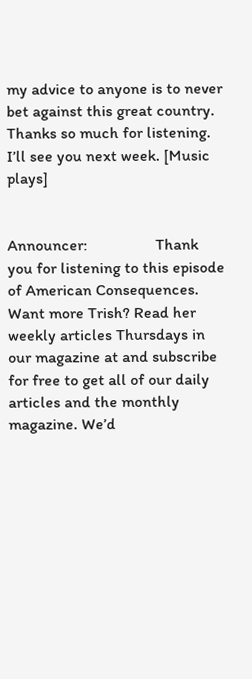my advice to anyone is to never bet against this great country. Thanks so much for listening. I’ll see you next week. [Music plays]


Announcer:                 Thank you for listening to this episode of American Consequences. Want more Trish? Read her weekly articles Thursdays in our magazine at and subscribe for free to get all of our daily articles and the monthly magazine. We’d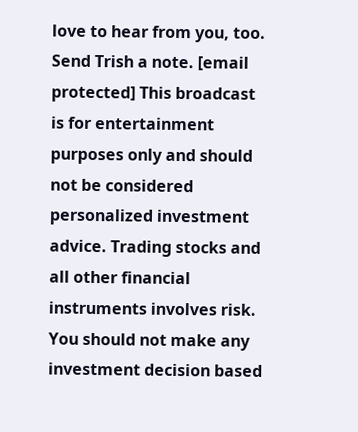love to hear from you, too. Send Trish a note. [email protected] This broadcast is for entertainment purposes only and should not be considered personalized investment advice. Trading stocks and all other financial instruments involves risk. You should not make any investment decision based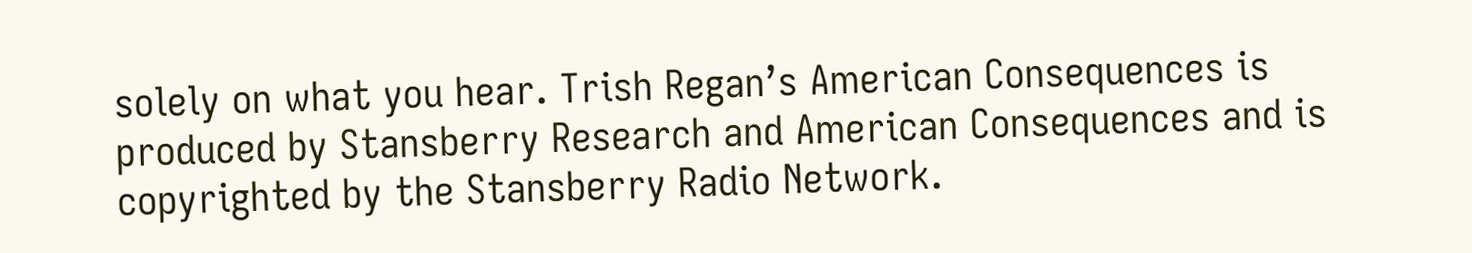solely on what you hear. Trish Regan’s American Consequences is produced by Stansberry Research and American Consequences and is copyrighted by the Stansberry Radio Network.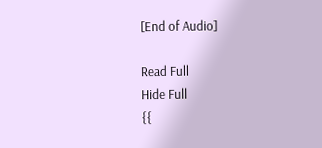[End of Audio]

Read Full
Hide Full
{{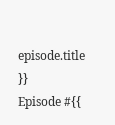episode.title }}
Episode #{{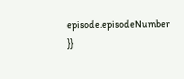episode.episodeNumber }}